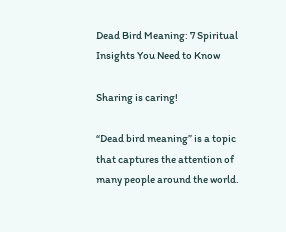Dead Bird Meaning: 7 Spiritual Insights You Need to Know

Sharing is caring!

“Dead bird meaning” is a topic that captures the attention of many people around the world.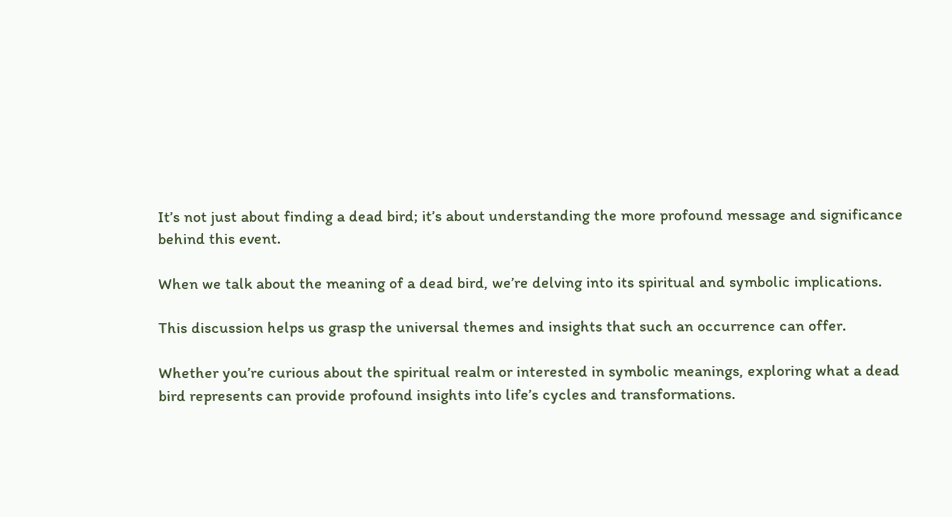It’s not just about finding a dead bird; it’s about understanding the more profound message and significance behind this event.

When we talk about the meaning of a dead bird, we’re delving into its spiritual and symbolic implications.

This discussion helps us grasp the universal themes and insights that such an occurrence can offer.

Whether you’re curious about the spiritual realm or interested in symbolic meanings, exploring what a dead bird represents can provide profound insights into life’s cycles and transformations.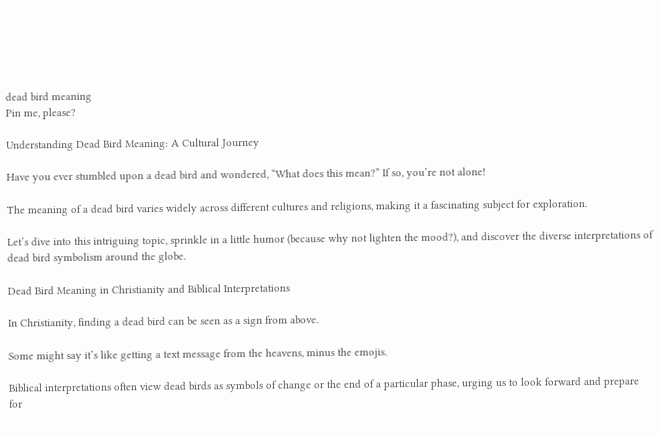dead bird meaning
Pin me, please?

Understanding Dead Bird Meaning: A Cultural Journey

Have you ever stumbled upon a dead bird and wondered, “What does this mean?” If so, you’re not alone!

The meaning of a dead bird varies widely across different cultures and religions, making it a fascinating subject for exploration.

Let’s dive into this intriguing topic, sprinkle in a little humor (because why not lighten the mood?), and discover the diverse interpretations of dead bird symbolism around the globe.

Dead Bird Meaning in Christianity and Biblical Interpretations

In Christianity, finding a dead bird can be seen as a sign from above.

Some might say it’s like getting a text message from the heavens, minus the emojis.

Biblical interpretations often view dead birds as symbols of change or the end of a particular phase, urging us to look forward and prepare for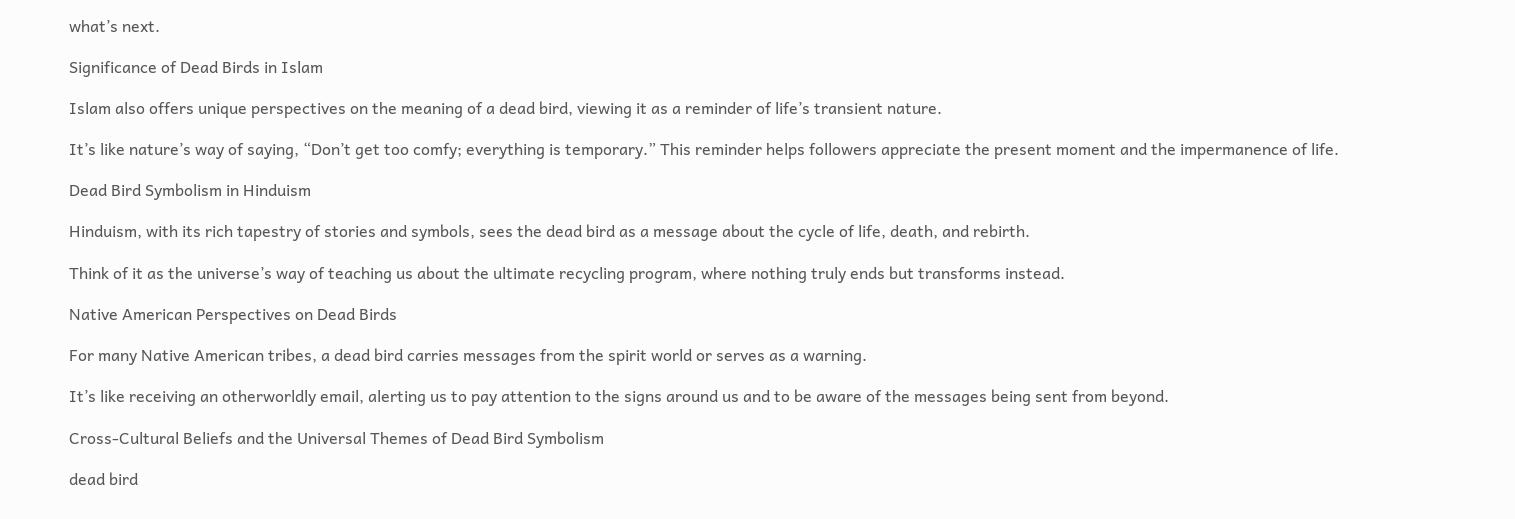what’s next.

Significance of Dead Birds in Islam

Islam also offers unique perspectives on the meaning of a dead bird, viewing it as a reminder of life’s transient nature.

It’s like nature’s way of saying, “Don’t get too comfy; everything is temporary.” This reminder helps followers appreciate the present moment and the impermanence of life.

Dead Bird Symbolism in Hinduism

Hinduism, with its rich tapestry of stories and symbols, sees the dead bird as a message about the cycle of life, death, and rebirth.

Think of it as the universe’s way of teaching us about the ultimate recycling program, where nothing truly ends but transforms instead.

Native American Perspectives on Dead Birds

For many Native American tribes, a dead bird carries messages from the spirit world or serves as a warning.

It’s like receiving an otherworldly email, alerting us to pay attention to the signs around us and to be aware of the messages being sent from beyond.

Cross-Cultural Beliefs and the Universal Themes of Dead Bird Symbolism

dead bird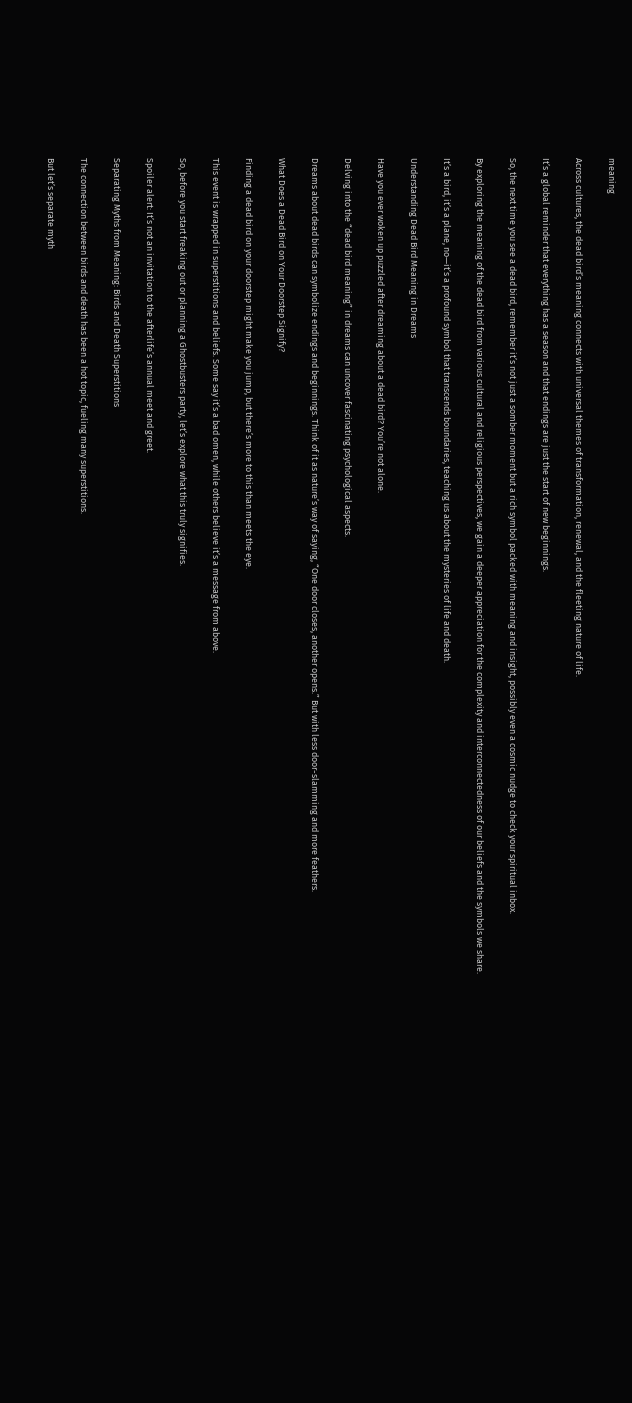meaning

Across cultures, the dead bird’s meaning connects with universal themes of transformation, renewal, and the fleeting nature of life.

It’s a global reminder that everything has a season and that endings are just the start of new beginnings.

So, the next time you see a dead bird, remember it’s not just a somber moment but a rich symbol packed with meaning and insight, possibly even a cosmic nudge to check your spiritual inbox.

By exploring the meaning of the dead bird from various cultural and religious perspectives, we gain a deeper appreciation for the complexity and interconnectedness of our beliefs and the symbols we share.

It’s a bird, it’s a plane, no—it’s a profound symbol that transcends boundaries, teaching us about the mysteries of life and death.

Understanding Dead Bird Meaning in Dreams

Have you ever woken up puzzled after dreaming about a dead bird? You’re not alone.

Delving into the “dead bird meaning” in dreams can uncover fascinating psychological aspects.

Dreams about dead birds can symbolize endings and beginnings. Think of it as nature’s way of saying, “One door closes, another opens.” But with less door-slamming and more feathers.

What Does a Dead Bird on Your Doorstep Signify?

Finding a dead bird on your doorstep might make you jump, but there’s more to this than meets the eye.

This event is wrapped in superstitions and beliefs. Some say it’s a bad omen, while others believe it’s a message from above.

So, before you start freaking out or planning a Ghostbusters party, let’s explore what this truly signifies.

Spoiler alert: It’s not an invitation to the afterlife’s annual meet and greet.

Separating Myths from Meaning: Birds and Death Superstitions

The connection between birds and death has been a hot topic, fueling many superstitions.

But let’s separate myth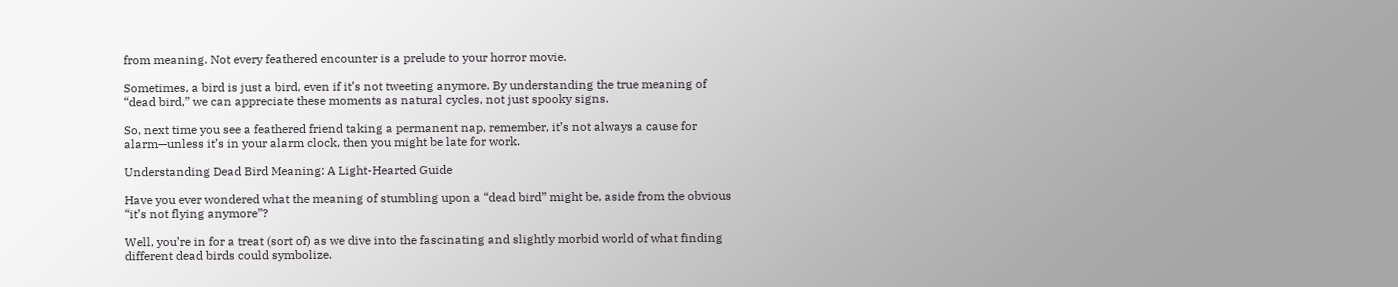from meaning. Not every feathered encounter is a prelude to your horror movie.

Sometimes, a bird is just a bird, even if it’s not tweeting anymore. By understanding the true meaning of “dead bird,” we can appreciate these moments as natural cycles, not just spooky signs.

So, next time you see a feathered friend taking a permanent nap, remember, it’s not always a cause for alarm—unless it’s in your alarm clock, then you might be late for work.

Understanding Dead Bird Meaning: A Light-Hearted Guide

Have you ever wondered what the meaning of stumbling upon a “dead bird” might be, aside from the obvious “it’s not flying anymore”?

Well, you’re in for a treat (sort of) as we dive into the fascinating and slightly morbid world of what finding different dead birds could symbolize.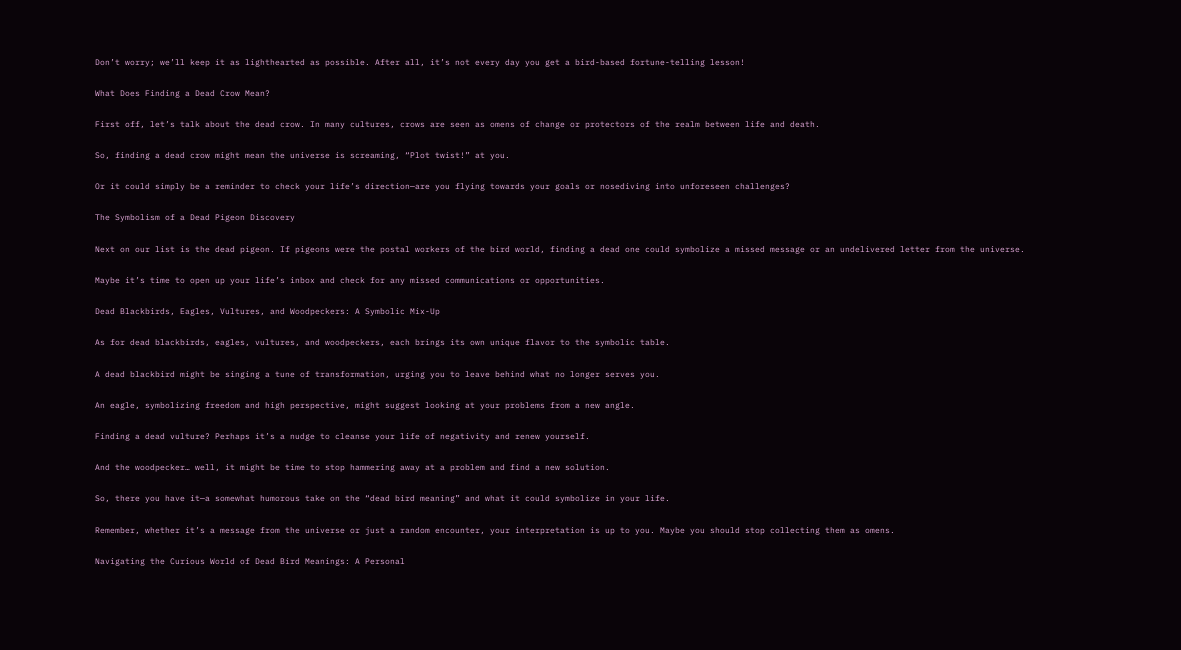Don’t worry; we’ll keep it as lighthearted as possible. After all, it’s not every day you get a bird-based fortune-telling lesson!

What Does Finding a Dead Crow Mean?

First off, let’s talk about the dead crow. In many cultures, crows are seen as omens of change or protectors of the realm between life and death.

So, finding a dead crow might mean the universe is screaming, “Plot twist!” at you.

Or it could simply be a reminder to check your life’s direction—are you flying towards your goals or nosediving into unforeseen challenges?

The Symbolism of a Dead Pigeon Discovery

Next on our list is the dead pigeon. If pigeons were the postal workers of the bird world, finding a dead one could symbolize a missed message or an undelivered letter from the universe.

Maybe it’s time to open up your life’s inbox and check for any missed communications or opportunities.

Dead Blackbirds, Eagles, Vultures, and Woodpeckers: A Symbolic Mix-Up

As for dead blackbirds, eagles, vultures, and woodpeckers, each brings its own unique flavor to the symbolic table.

A dead blackbird might be singing a tune of transformation, urging you to leave behind what no longer serves you.

An eagle, symbolizing freedom and high perspective, might suggest looking at your problems from a new angle.

Finding a dead vulture? Perhaps it’s a nudge to cleanse your life of negativity and renew yourself.

And the woodpecker… well, it might be time to stop hammering away at a problem and find a new solution.

So, there you have it—a somewhat humorous take on the “dead bird meaning” and what it could symbolize in your life.

Remember, whether it’s a message from the universe or just a random encounter, your interpretation is up to you. Maybe you should stop collecting them as omens.

Navigating the Curious World of Dead Bird Meanings: A Personal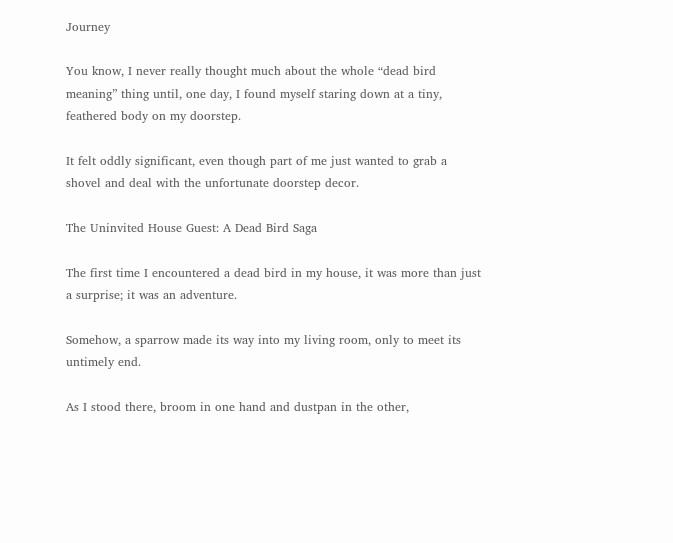Journey

You know, I never really thought much about the whole “dead bird meaning” thing until, one day, I found myself staring down at a tiny, feathered body on my doorstep.

It felt oddly significant, even though part of me just wanted to grab a shovel and deal with the unfortunate doorstep decor.

The Uninvited House Guest: A Dead Bird Saga

The first time I encountered a dead bird in my house, it was more than just a surprise; it was an adventure.

Somehow, a sparrow made its way into my living room, only to meet its untimely end.

As I stood there, broom in one hand and dustpan in the other,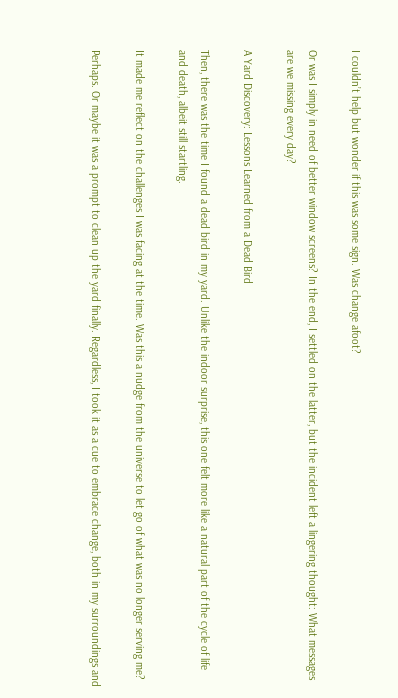I couldn’t help but wonder if this was some sign. Was change afoot?

Or was I simply in need of better window screens? In the end, I settled on the latter, but the incident left a lingering thought: What messages are we missing every day?

A Yard Discovery: Lessons Learned from a Dead Bird

Then, there was the time I found a dead bird in my yard. Unlike the indoor surprise, this one felt more like a natural part of the cycle of life and death, albeit still startling.

It made me reflect on the challenges I was facing at the time. Was this a nudge from the universe to let go of what was no longer serving me?

Perhaps. Or maybe it was a prompt to clean up the yard finally. Regardless, I took it as a cue to embrace change, both in my surroundings and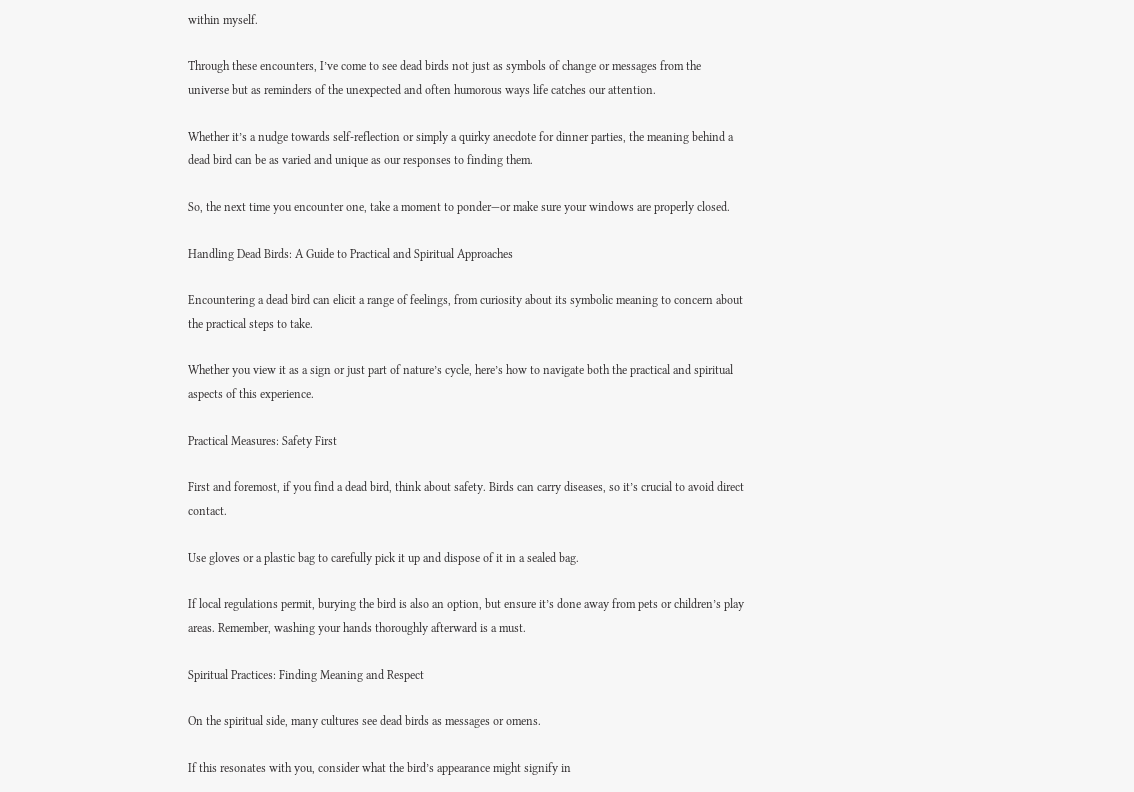within myself.

Through these encounters, I’ve come to see dead birds not just as symbols of change or messages from the universe but as reminders of the unexpected and often humorous ways life catches our attention.

Whether it’s a nudge towards self-reflection or simply a quirky anecdote for dinner parties, the meaning behind a dead bird can be as varied and unique as our responses to finding them.

So, the next time you encounter one, take a moment to ponder—or make sure your windows are properly closed.

Handling Dead Birds: A Guide to Practical and Spiritual Approaches

Encountering a dead bird can elicit a range of feelings, from curiosity about its symbolic meaning to concern about the practical steps to take.

Whether you view it as a sign or just part of nature’s cycle, here’s how to navigate both the practical and spiritual aspects of this experience.

Practical Measures: Safety First

First and foremost, if you find a dead bird, think about safety. Birds can carry diseases, so it’s crucial to avoid direct contact.

Use gloves or a plastic bag to carefully pick it up and dispose of it in a sealed bag.

If local regulations permit, burying the bird is also an option, but ensure it’s done away from pets or children’s play areas. Remember, washing your hands thoroughly afterward is a must.

Spiritual Practices: Finding Meaning and Respect

On the spiritual side, many cultures see dead birds as messages or omens.

If this resonates with you, consider what the bird’s appearance might signify in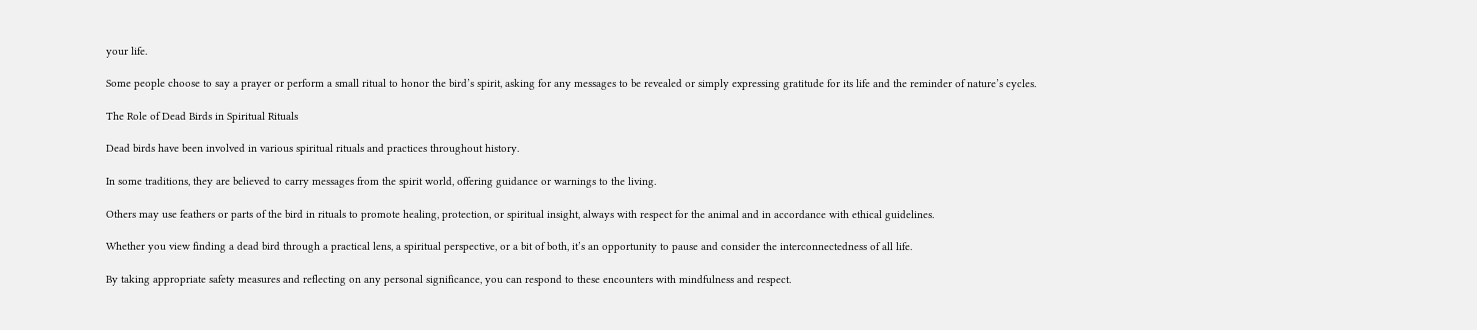your life.

Some people choose to say a prayer or perform a small ritual to honor the bird’s spirit, asking for any messages to be revealed or simply expressing gratitude for its life and the reminder of nature’s cycles.

The Role of Dead Birds in Spiritual Rituals

Dead birds have been involved in various spiritual rituals and practices throughout history.

In some traditions, they are believed to carry messages from the spirit world, offering guidance or warnings to the living.

Others may use feathers or parts of the bird in rituals to promote healing, protection, or spiritual insight, always with respect for the animal and in accordance with ethical guidelines.

Whether you view finding a dead bird through a practical lens, a spiritual perspective, or a bit of both, it’s an opportunity to pause and consider the interconnectedness of all life.

By taking appropriate safety measures and reflecting on any personal significance, you can respond to these encounters with mindfulness and respect.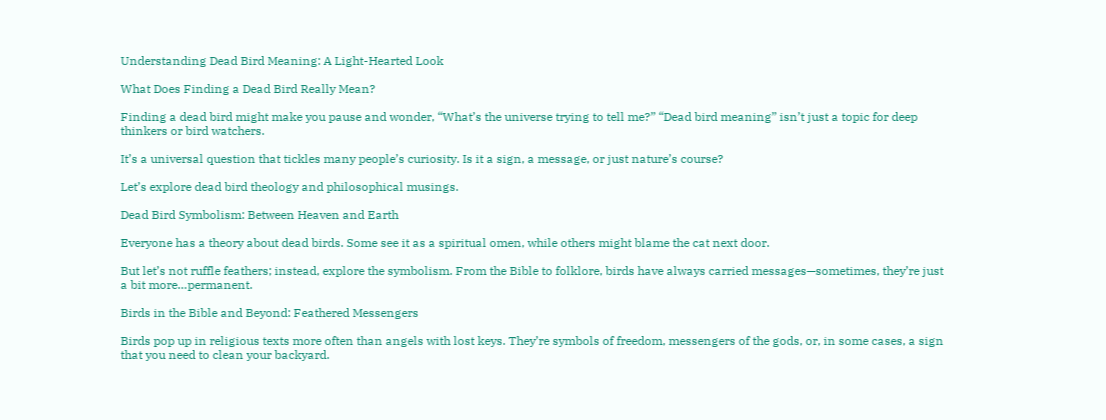Understanding Dead Bird Meaning: A Light-Hearted Look

What Does Finding a Dead Bird Really Mean?

Finding a dead bird might make you pause and wonder, “What’s the universe trying to tell me?” “Dead bird meaning” isn’t just a topic for deep thinkers or bird watchers.

It’s a universal question that tickles many people’s curiosity. Is it a sign, a message, or just nature’s course?

Let’s explore dead bird theology and philosophical musings.

Dead Bird Symbolism: Between Heaven and Earth

Everyone has a theory about dead birds. Some see it as a spiritual omen, while others might blame the cat next door.

But let’s not ruffle feathers; instead, explore the symbolism. From the Bible to folklore, birds have always carried messages—sometimes, they’re just a bit more…permanent.

Birds in the Bible and Beyond: Feathered Messengers

Birds pop up in religious texts more often than angels with lost keys. They’re symbols of freedom, messengers of the gods, or, in some cases, a sign that you need to clean your backyard.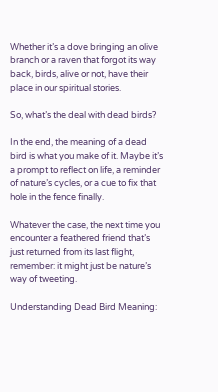Whether it’s a dove bringing an olive branch or a raven that forgot its way back, birds, alive or not, have their place in our spiritual stories.

So, what’s the deal with dead birds?

In the end, the meaning of a dead bird is what you make of it. Maybe it’s a prompt to reflect on life, a reminder of nature’s cycles, or a cue to fix that hole in the fence finally.

Whatever the case, the next time you encounter a feathered friend that’s just returned from its last flight, remember: it might just be nature’s way of tweeting.

Understanding Dead Bird Meaning: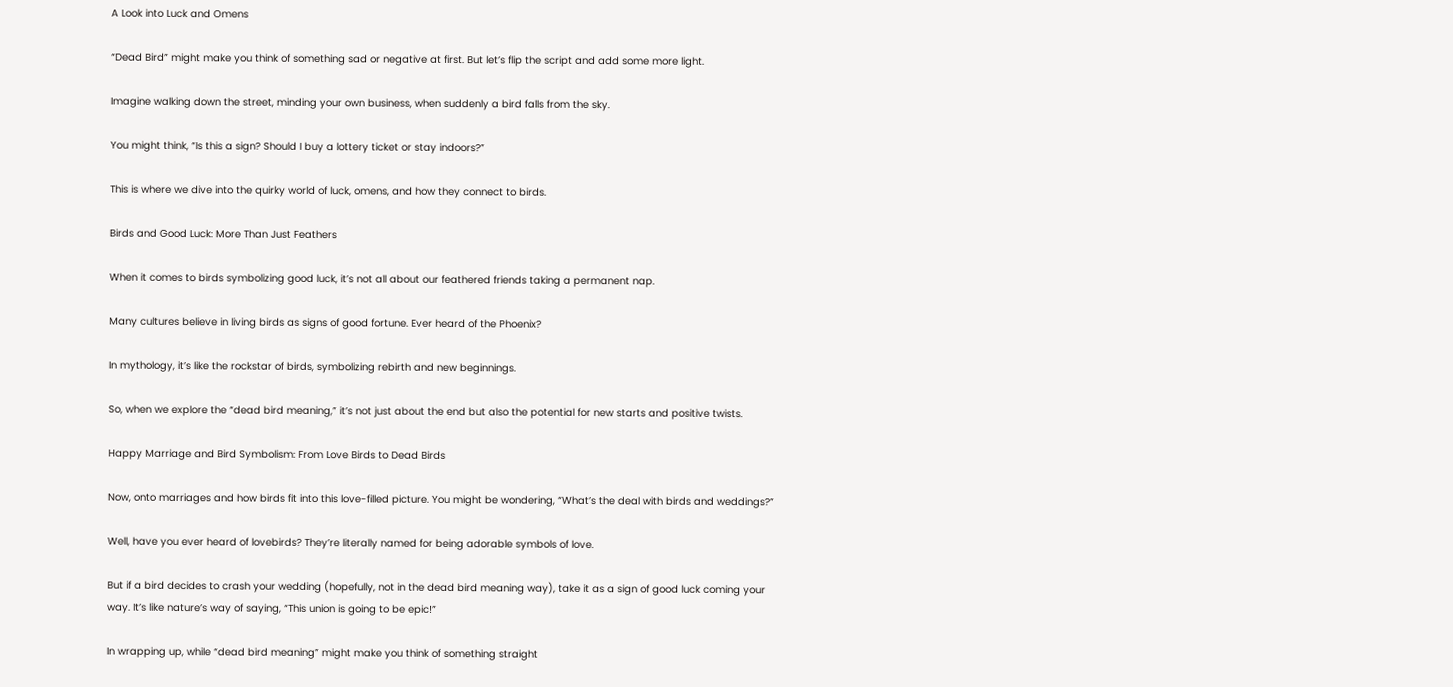A Look into Luck and Omens

“Dead Bird” might make you think of something sad or negative at first. But let’s flip the script and add some more light.

Imagine walking down the street, minding your own business, when suddenly a bird falls from the sky.

You might think, “Is this a sign? Should I buy a lottery ticket or stay indoors?”

This is where we dive into the quirky world of luck, omens, and how they connect to birds.

Birds and Good Luck: More Than Just Feathers

When it comes to birds symbolizing good luck, it’s not all about our feathered friends taking a permanent nap.

Many cultures believe in living birds as signs of good fortune. Ever heard of the Phoenix?

In mythology, it’s like the rockstar of birds, symbolizing rebirth and new beginnings.

So, when we explore the “dead bird meaning,” it’s not just about the end but also the potential for new starts and positive twists.

Happy Marriage and Bird Symbolism: From Love Birds to Dead Birds

Now, onto marriages and how birds fit into this love-filled picture. You might be wondering, “What’s the deal with birds and weddings?”

Well, have you ever heard of lovebirds? They’re literally named for being adorable symbols of love.

But if a bird decides to crash your wedding (hopefully, not in the dead bird meaning way), take it as a sign of good luck coming your way. It’s like nature’s way of saying, “This union is going to be epic!”

In wrapping up, while “dead bird meaning” might make you think of something straight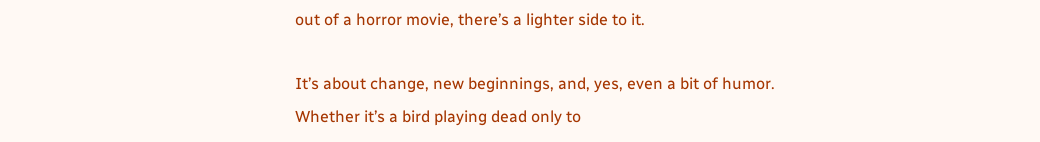out of a horror movie, there’s a lighter side to it.

It’s about change, new beginnings, and, yes, even a bit of humor. Whether it’s a bird playing dead only to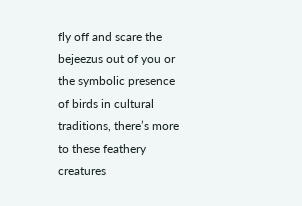fly off and scare the bejeezus out of you or the symbolic presence of birds in cultural traditions, there’s more to these feathery creatures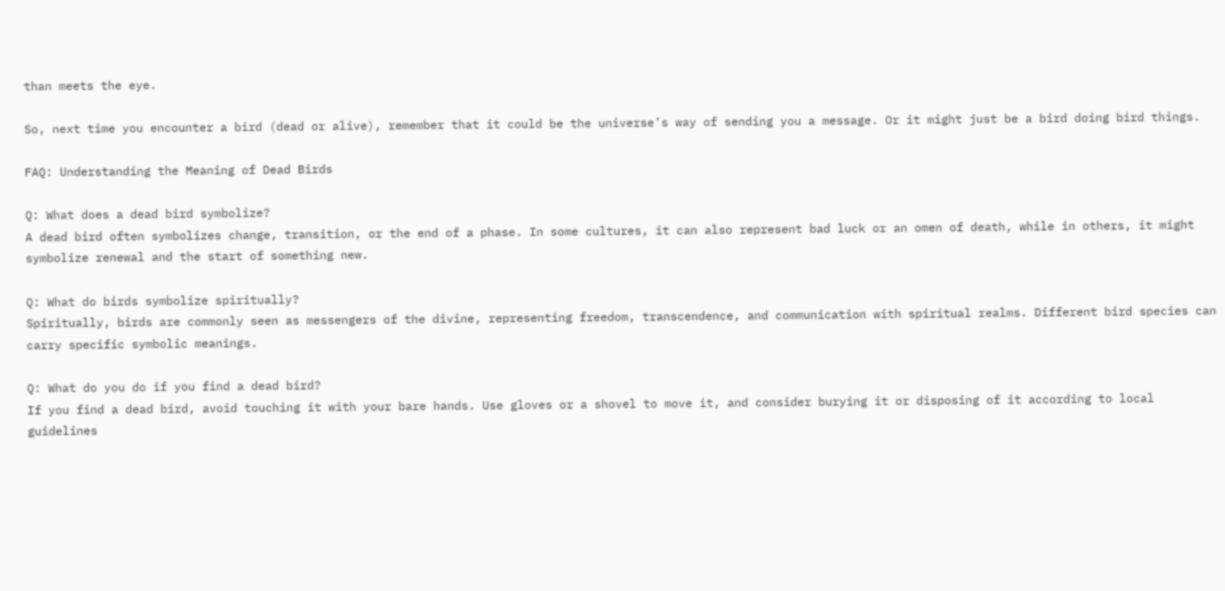than meets the eye.

So, next time you encounter a bird (dead or alive), remember that it could be the universe’s way of sending you a message. Or it might just be a bird doing bird things.

FAQ: Understanding the Meaning of Dead Birds

Q: What does a dead bird symbolize?
A dead bird often symbolizes change, transition, or the end of a phase. In some cultures, it can also represent bad luck or an omen of death, while in others, it might symbolize renewal and the start of something new.

Q: What do birds symbolize spiritually?
Spiritually, birds are commonly seen as messengers of the divine, representing freedom, transcendence, and communication with spiritual realms. Different bird species can carry specific symbolic meanings.

Q: What do you do if you find a dead bird?
If you find a dead bird, avoid touching it with your bare hands. Use gloves or a shovel to move it, and consider burying it or disposing of it according to local guidelines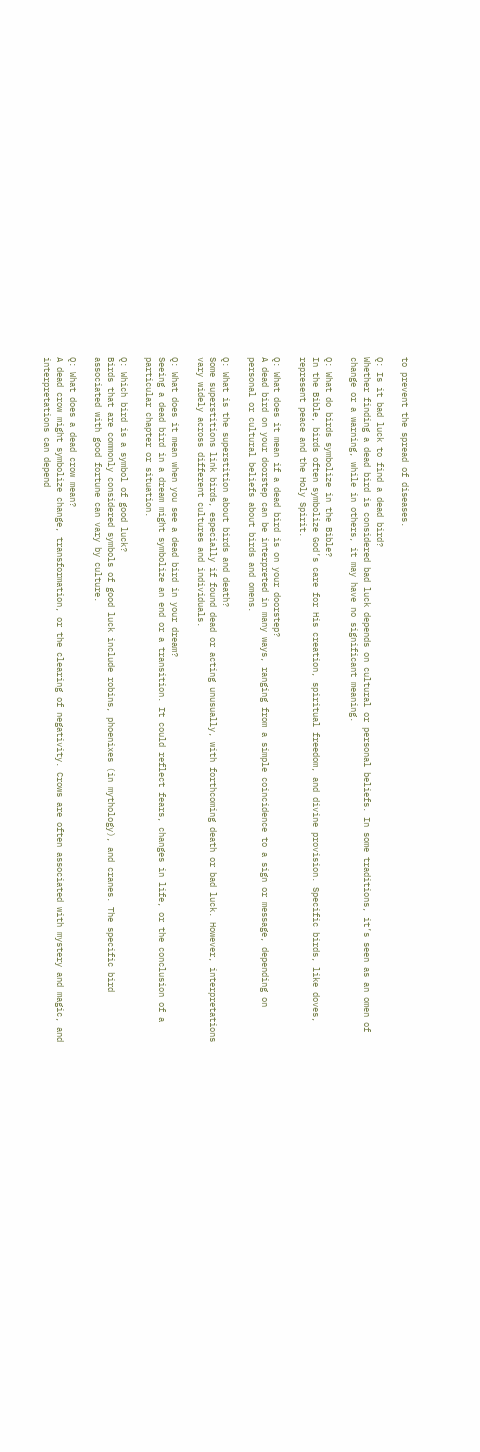to prevent the spread of diseases.

Q: Is it bad luck to find a dead bird?
Whether finding a dead bird is considered bad luck depends on cultural or personal beliefs. In some traditions, it’s seen as an omen of change or a warning, while in others, it may have no significant meaning.

Q: What do birds symbolize in the Bible?
In the Bible, birds often symbolize God’s care for His creation, spiritual freedom, and divine provision. Specific birds, like doves, represent peace and the Holy Spirit.

Q: What does it mean if a dead bird is on your doorstep?
A dead bird on your doorstep can be interpreted in many ways, ranging from a simple coincidence to a sign or message, depending on personal or cultural beliefs about birds and omens.

Q: What is the superstition about birds and death?
Some superstitions link birds, especially if found dead or acting unusually, with forthcoming death or bad luck. However, interpretations vary widely across different cultures and individuals.

Q: What does it mean when you see a dead bird in your dream?
Seeing a dead bird in a dream might symbolize an end or a transition. It could reflect fears, changes in life, or the conclusion of a particular chapter or situation.

Q: Which bird is a symbol of good luck?
Birds that are commonly considered symbols of good luck include robins, phoenixes (in mythology), and cranes. The specific bird associated with good fortune can vary by culture.

Q: What does a dead crow mean?
A dead crow might symbolize change, transformation, or the clearing of negativity. Crows are often associated with mystery and magic, and interpretations can depend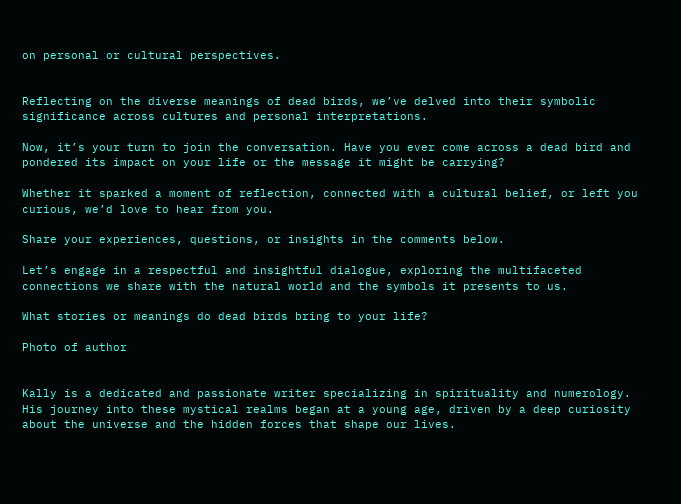on personal or cultural perspectives.


Reflecting on the diverse meanings of dead birds, we’ve delved into their symbolic significance across cultures and personal interpretations.

Now, it’s your turn to join the conversation. Have you ever come across a dead bird and pondered its impact on your life or the message it might be carrying?

Whether it sparked a moment of reflection, connected with a cultural belief, or left you curious, we’d love to hear from you.

Share your experiences, questions, or insights in the comments below.

Let’s engage in a respectful and insightful dialogue, exploring the multifaceted connections we share with the natural world and the symbols it presents to us.

What stories or meanings do dead birds bring to your life?

Photo of author


Kally is a dedicated and passionate writer specializing in spirituality and numerology. His journey into these mystical realms began at a young age, driven by a deep curiosity about the universe and the hidden forces that shape our lives.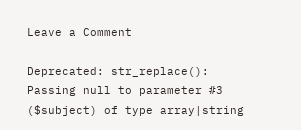Leave a Comment

Deprecated: str_replace(): Passing null to parameter #3 ($subject) of type array|string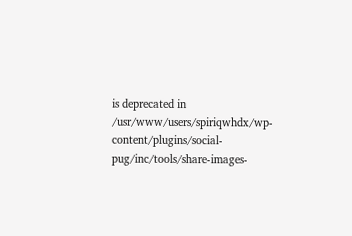is deprecated in /usr/www/users/spiriqwhdx/wp-content/plugins/social-pug/inc/tools/share-images-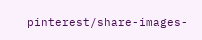pinterest/share-images-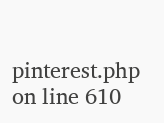pinterest.php on line 610